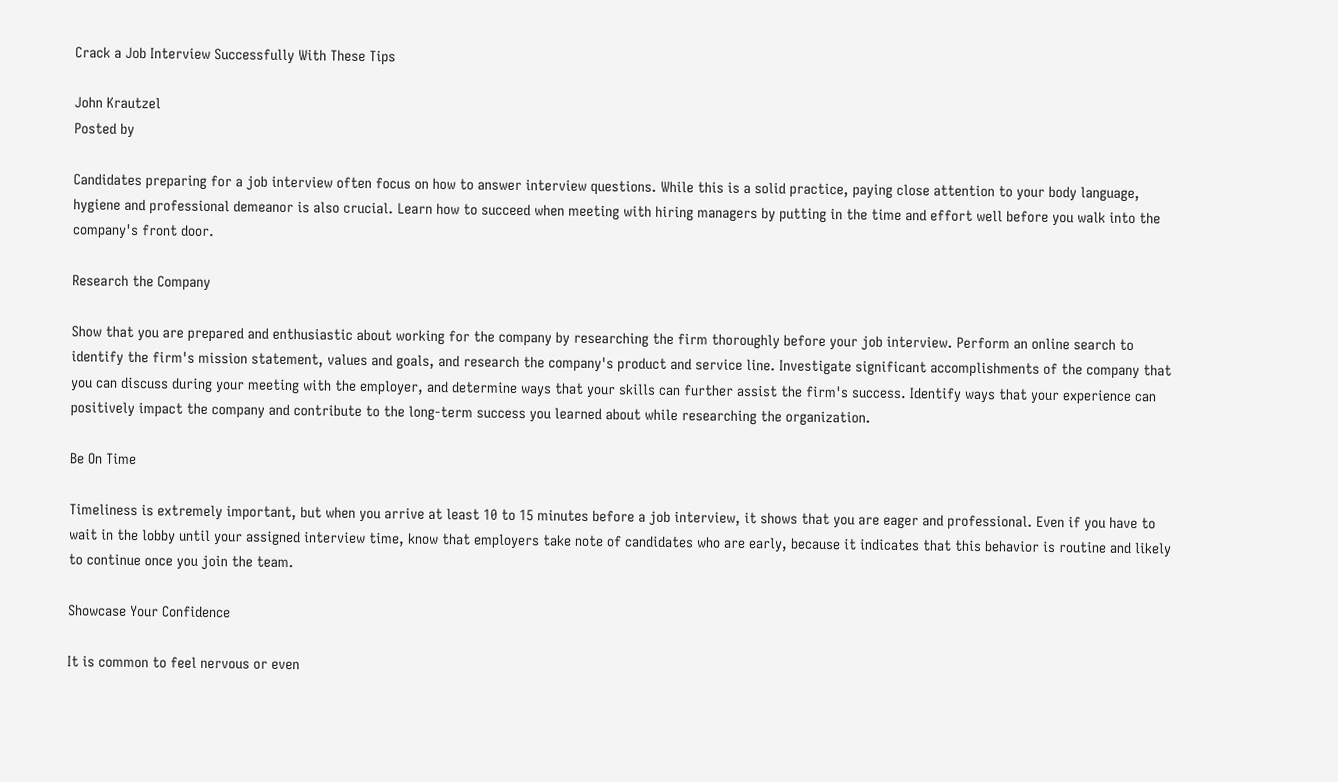Crack a Job Interview Successfully With These Tips

John Krautzel
Posted by

Candidates preparing for a job interview often focus on how to answer interview questions. While this is a solid practice, paying close attention to your body language, hygiene and professional demeanor is also crucial. Learn how to succeed when meeting with hiring managers by putting in the time and effort well before you walk into the company's front door.

Research the Company

Show that you are prepared and enthusiastic about working for the company by researching the firm thoroughly before your job interview. Perform an online search to identify the firm's mission statement, values and goals, and research the company's product and service line. Investigate significant accomplishments of the company that you can discuss during your meeting with the employer, and determine ways that your skills can further assist the firm's success. Identify ways that your experience can positively impact the company and contribute to the long-term success you learned about while researching the organization.

Be On Time

Timeliness is extremely important, but when you arrive at least 10 to 15 minutes before a job interview, it shows that you are eager and professional. Even if you have to wait in the lobby until your assigned interview time, know that employers take note of candidates who are early, because it indicates that this behavior is routine and likely to continue once you join the team.

Showcase Your Confidence

It is common to feel nervous or even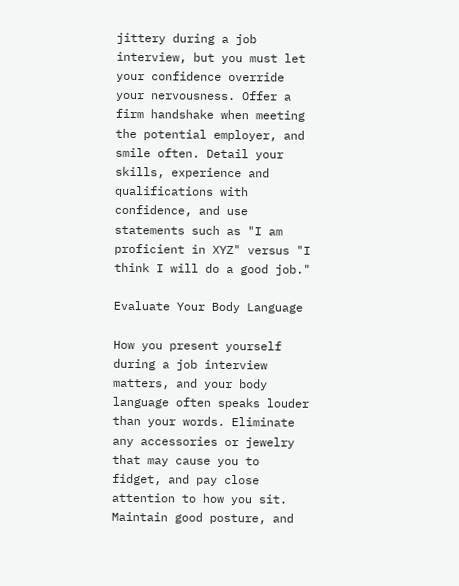jittery during a job interview, but you must let your confidence override your nervousness. Offer a firm handshake when meeting the potential employer, and smile often. Detail your skills, experience and qualifications with confidence, and use statements such as "I am proficient in XYZ" versus "I think I will do a good job."

Evaluate Your Body Language

How you present yourself during a job interview matters, and your body language often speaks louder than your words. Eliminate any accessories or jewelry that may cause you to fidget, and pay close attention to how you sit. Maintain good posture, and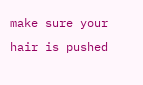make sure your hair is pushed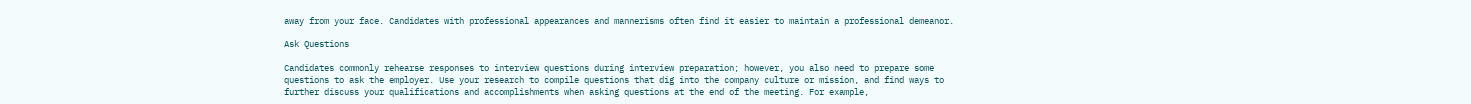away from your face. Candidates with professional appearances and mannerisms often find it easier to maintain a professional demeanor.

Ask Questions

Candidates commonly rehearse responses to interview questions during interview preparation; however, you also need to prepare some questions to ask the employer. Use your research to compile questions that dig into the company culture or mission, and find ways to further discuss your qualifications and accomplishments when asking questions at the end of the meeting. For example,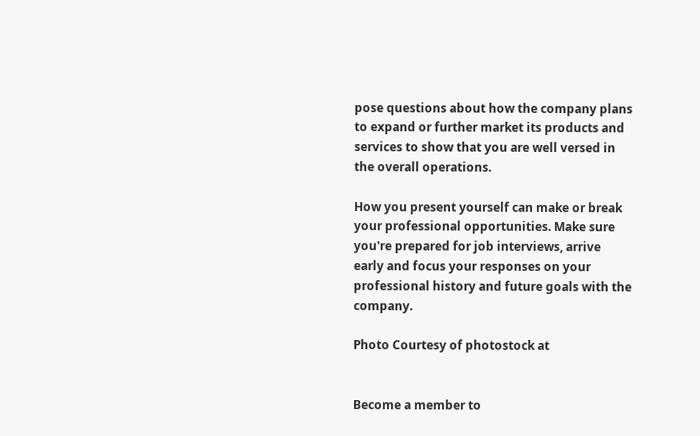pose questions about how the company plans to expand or further market its products and services to show that you are well versed in the overall operations.

How you present yourself can make or break your professional opportunities. Make sure you're prepared for job interviews, arrive early and focus your responses on your professional history and future goals with the company.

Photo Courtesy of photostock at


Become a member to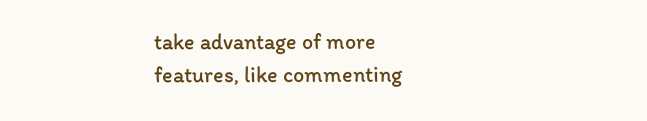take advantage of more features, like commenting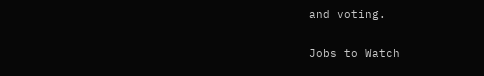and voting.

Jobs to Watch